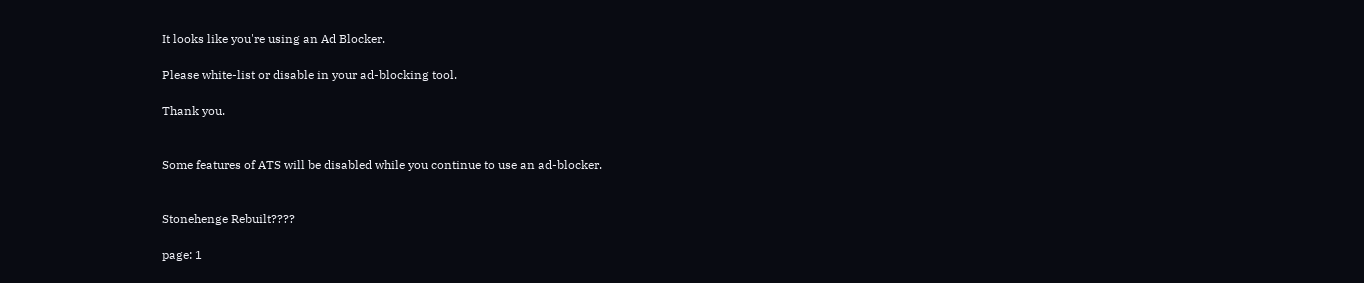It looks like you're using an Ad Blocker.

Please white-list or disable in your ad-blocking tool.

Thank you.


Some features of ATS will be disabled while you continue to use an ad-blocker.


Stonehenge Rebuilt????

page: 1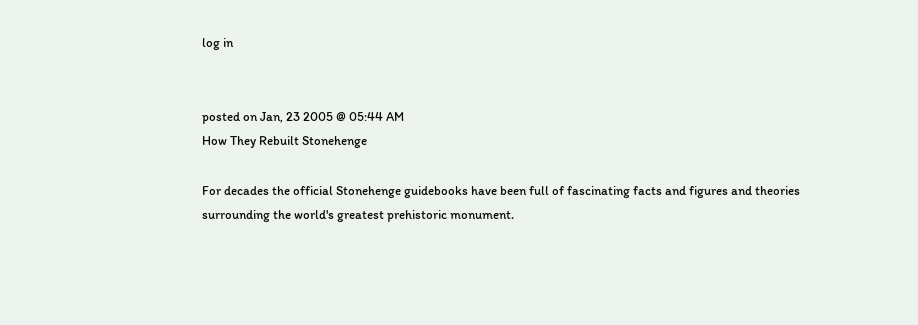log in


posted on Jan, 23 2005 @ 05:44 AM
How They Rebuilt Stonehenge

For decades the official Stonehenge guidebooks have been full of fascinating facts and figures and theories surrounding the world's greatest prehistoric monument.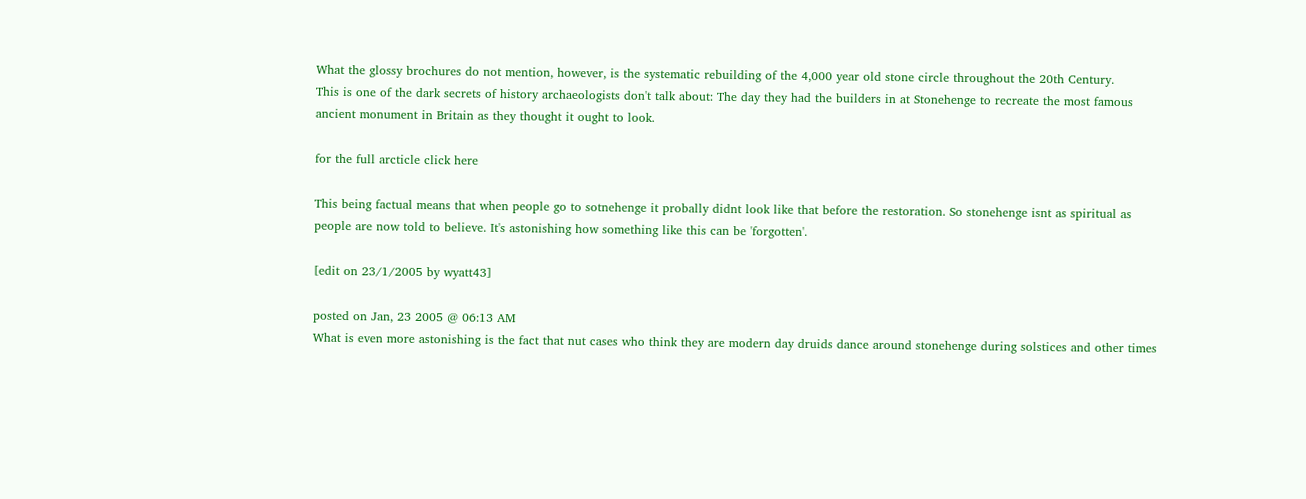What the glossy brochures do not mention, however, is the systematic rebuilding of the 4,000 year old stone circle throughout the 20th Century.
This is one of the dark secrets of history archaeologists don't talk about: The day they had the builders in at Stonehenge to recreate the most famous ancient monument in Britain as they thought it ought to look.

for the full arcticle click here

This being factual means that when people go to sotnehenge it probally didnt look like that before the restoration. So stonehenge isnt as spiritual as people are now told to believe. It's astonishing how something like this can be 'forgotten'.

[edit on 23/1/2005 by wyatt43]

posted on Jan, 23 2005 @ 06:13 AM
What is even more astonishing is the fact that nut cases who think they are modern day druids dance around stonehenge during solstices and other times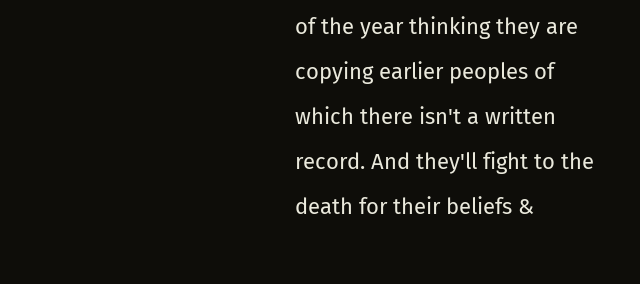of the year thinking they are copying earlier peoples of which there isn't a written record. And they'll fight to the death for their beliefs &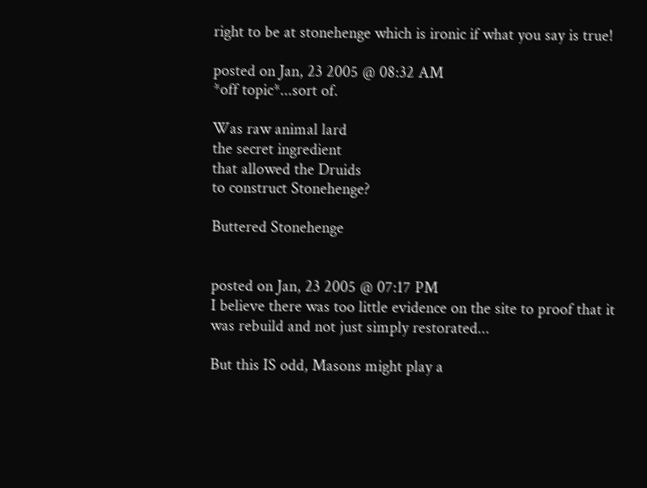right to be at stonehenge which is ironic if what you say is true!

posted on Jan, 23 2005 @ 08:32 AM
*off topic*...sort of.

Was raw animal lard
the secret ingredient
that allowed the Druids
to construct Stonehenge?

Buttered Stonehenge


posted on Jan, 23 2005 @ 07:17 PM
I believe there was too little evidence on the site to proof that it was rebuild and not just simply restorated...

But this IS odd, Masons might play a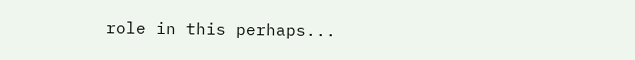role in this perhaps...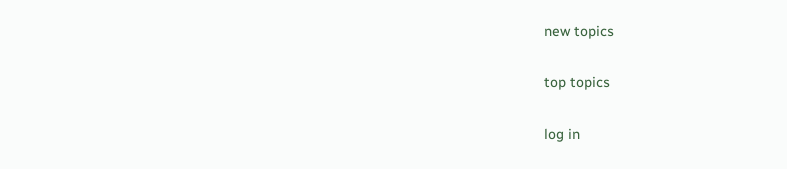new topics

top topics

log in